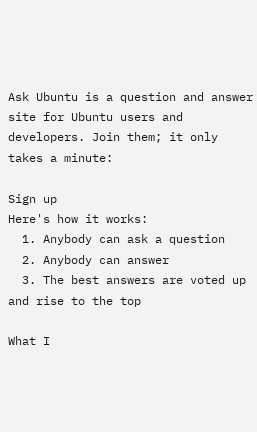Ask Ubuntu is a question and answer site for Ubuntu users and developers. Join them; it only takes a minute:

Sign up
Here's how it works:
  1. Anybody can ask a question
  2. Anybody can answer
  3. The best answers are voted up and rise to the top

What I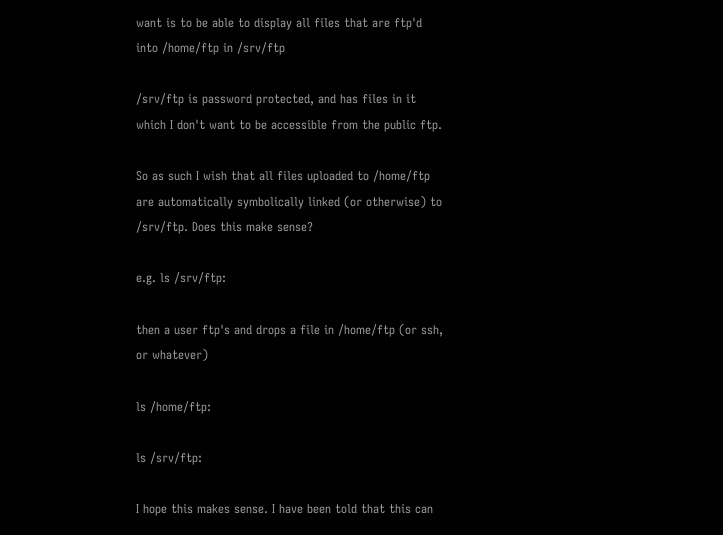want is to be able to display all files that are ftp'd into /home/ftp in /srv/ftp

/srv/ftp is password protected, and has files in it which I don't want to be accessible from the public ftp.

So as such I wish that all files uploaded to /home/ftp are automatically symbolically linked (or otherwise) to /srv/ftp. Does this make sense?

e.g. ls /srv/ftp:

then a user ftp's and drops a file in /home/ftp (or ssh, or whatever)

ls /home/ftp:

ls /srv/ftp:

I hope this makes sense. I have been told that this can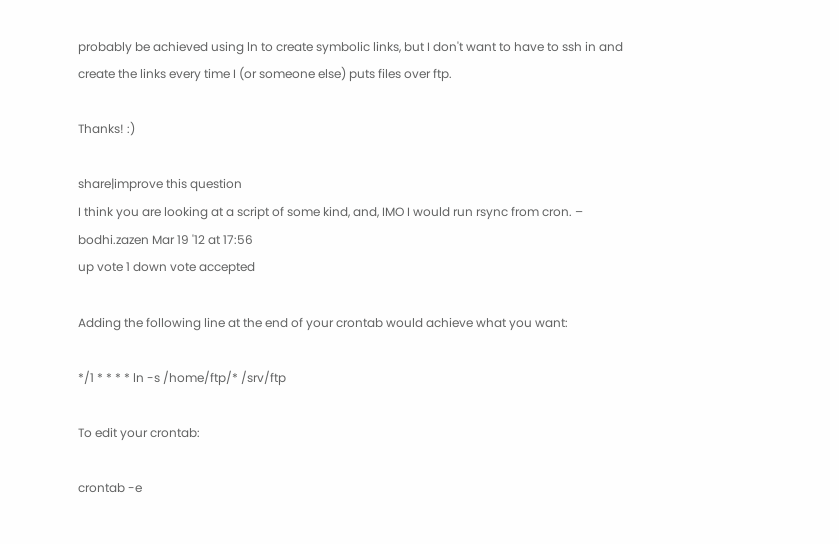probably be achieved using ln to create symbolic links, but I don't want to have to ssh in and create the links every time I (or someone else) puts files over ftp.

Thanks! :)

share|improve this question
I think you are looking at a script of some kind, and, IMO I would run rsync from cron. – bodhi.zazen Mar 19 '12 at 17:56
up vote 1 down vote accepted

Adding the following line at the end of your crontab would achieve what you want:

*/1 * * * * ln -s /home/ftp/* /srv/ftp

To edit your crontab:

crontab -e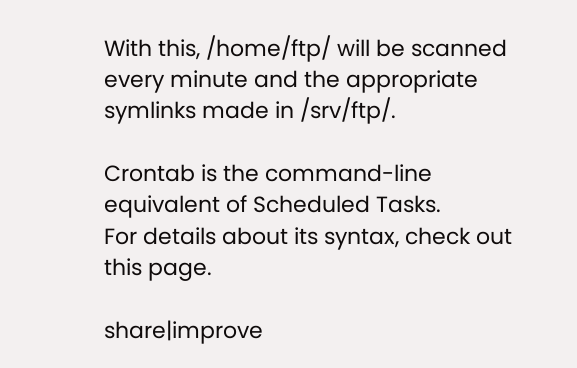With this, /home/ftp/ will be scanned every minute and the appropriate symlinks made in /srv/ftp/.

Crontab is the command-line equivalent of Scheduled Tasks.
For details about its syntax, check out this page.

share|improve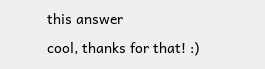this answer
cool, thanks for that! :)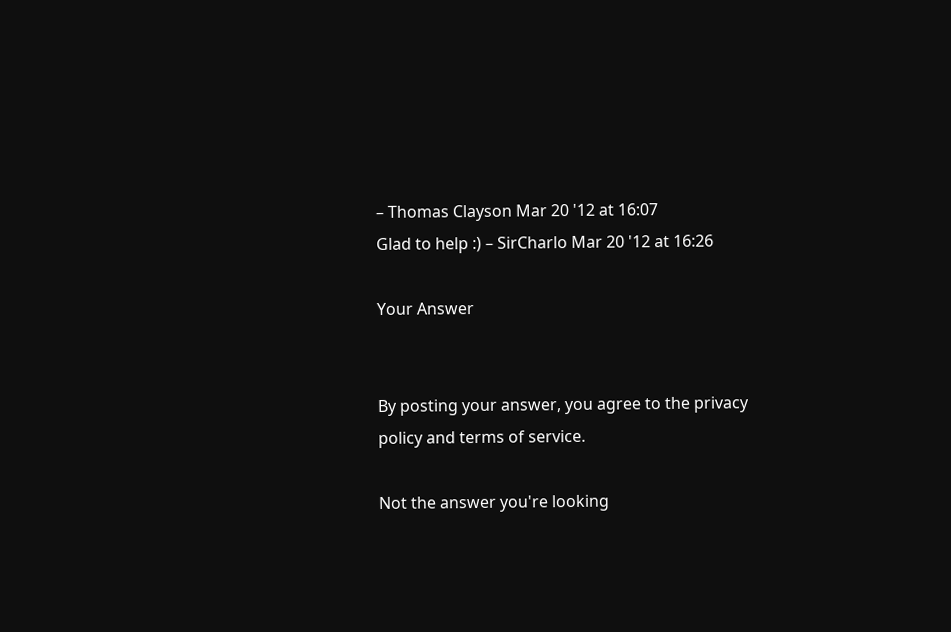– Thomas Clayson Mar 20 '12 at 16:07
Glad to help :) – SirCharlo Mar 20 '12 at 16:26

Your Answer


By posting your answer, you agree to the privacy policy and terms of service.

Not the answer you're looking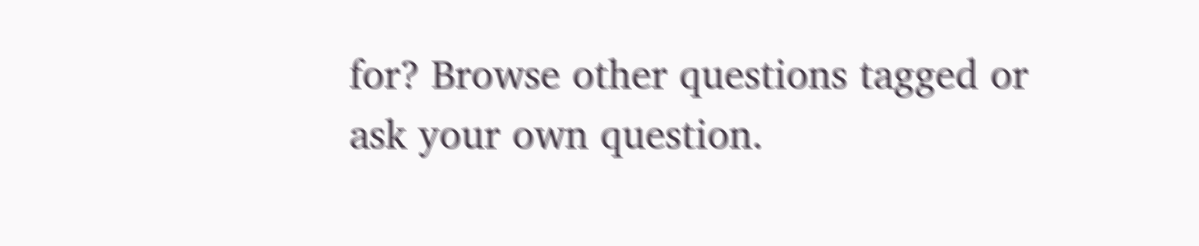for? Browse other questions tagged or ask your own question.